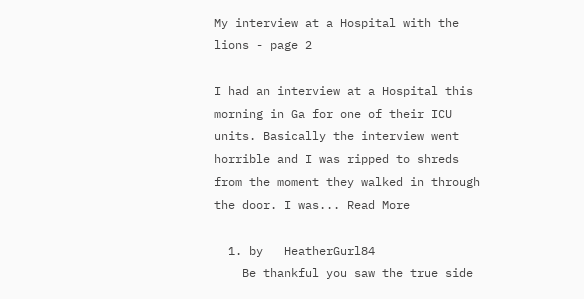My interview at a Hospital with the lions - page 2

I had an interview at a Hospital this morning in Ga for one of their ICU units. Basically the interview went horrible and I was ripped to shreds from the moment they walked in through the door. I was... Read More

  1. by   HeatherGurl84
    Be thankful you saw the true side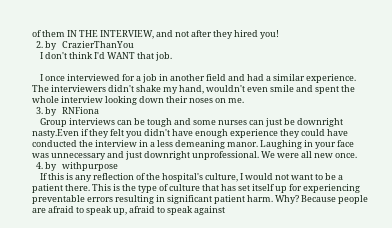of them IN THE INTERVIEW, and not after they hired you!
  2. by   CrazierThanYou
    I don't think I'd WANT that job.

    I once interviewed for a job in another field and had a similar experience. The interviewers didn't shake my hand, wouldn't even smile and spent the whole interview looking down their noses on me.
  3. by   RNFiona
    Group interviews can be tough and some nurses can just be downright nasty.Even if they felt you didn't have enough experience they could have conducted the interview in a less demeaning manor. Laughing in your face was unnecessary and just downright unprofessional. We were all new once.
  4. by   withpurpose
    If this is any reflection of the hospital's culture, I would not want to be a patient there. This is the type of culture that has set itself up for experiencing preventable errors resulting in significant patient harm. Why? Because people are afraid to speak up, afraid to speak against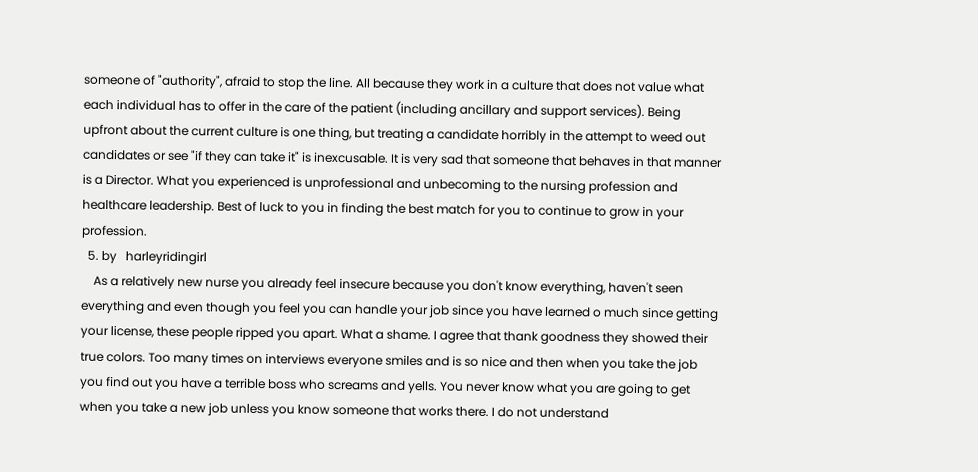someone of "authority", afraid to stop the line. All because they work in a culture that does not value what each individual has to offer in the care of the patient (including ancillary and support services). Being upfront about the current culture is one thing, but treating a candidate horribly in the attempt to weed out candidates or see "if they can take it" is inexcusable. It is very sad that someone that behaves in that manner is a Director. What you experienced is unprofessional and unbecoming to the nursing profession and healthcare leadership. Best of luck to you in finding the best match for you to continue to grow in your profession.
  5. by   harleyridingirl
    As a relatively new nurse you already feel insecure because you don't know everything, haven't seen everything and even though you feel you can handle your job since you have learned o much since getting your license, these people ripped you apart. What a shame. I agree that thank goodness they showed their true colors. Too many times on interviews everyone smiles and is so nice and then when you take the job you find out you have a terrible boss who screams and yells. You never know what you are going to get when you take a new job unless you know someone that works there. I do not understand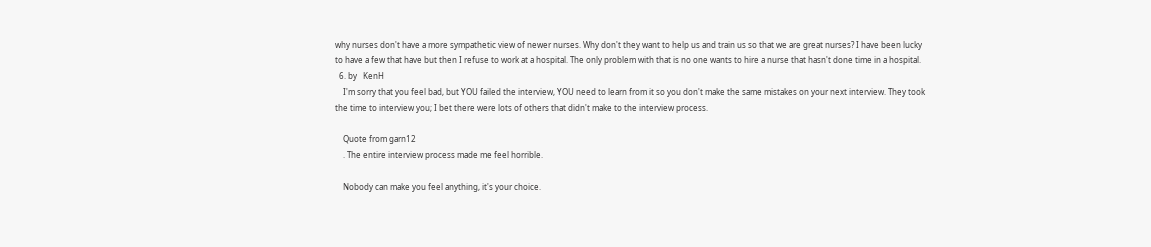why nurses don't have a more sympathetic view of newer nurses. Why don't they want to help us and train us so that we are great nurses? I have been lucky to have a few that have but then I refuse to work at a hospital. The only problem with that is no one wants to hire a nurse that hasn't done time in a hospital.
  6. by   KenH
    I'm sorry that you feel bad, but YOU failed the interview, YOU need to learn from it so you don't make the same mistakes on your next interview. They took the time to interview you; I bet there were lots of others that didn't make to the interview process.

    Quote from garn12
    . The entire interview process made me feel horrible.

    Nobody can make you feel anything, it's your choice.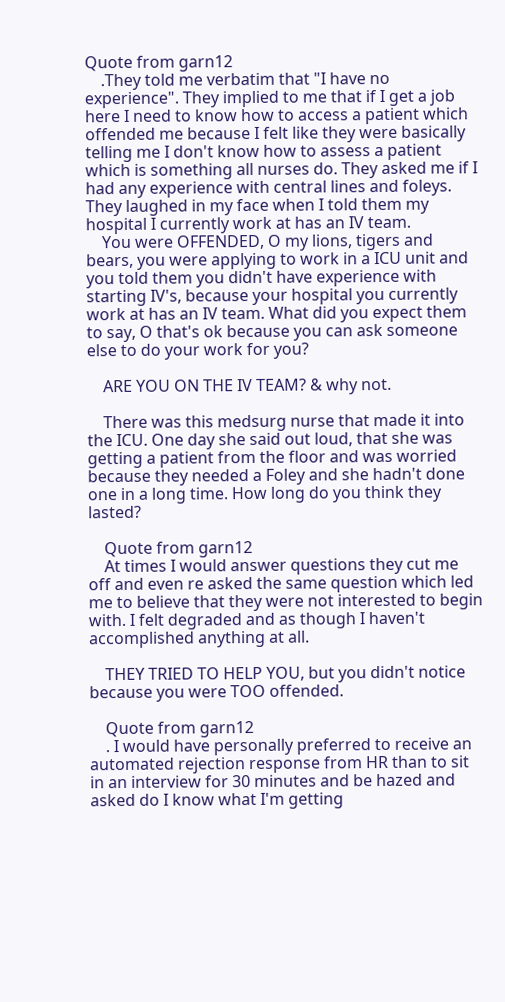Quote from garn12
    .They told me verbatim that "I have no experience". They implied to me that if I get a job here I need to know how to access a patient which offended me because I felt like they were basically telling me I don't know how to assess a patient which is something all nurses do. They asked me if I had any experience with central lines and foleys. They laughed in my face when I told them my hospital I currently work at has an IV team.
    You were OFFENDED, O my lions, tigers and bears, you were applying to work in a ICU unit and you told them you didn't have experience with starting IV's, because your hospital you currently work at has an IV team. What did you expect them to say, O that's ok because you can ask someone else to do your work for you?

    ARE YOU ON THE IV TEAM? & why not.

    There was this medsurg nurse that made it into the ICU. One day she said out loud, that she was getting a patient from the floor and was worried because they needed a Foley and she hadn't done one in a long time. How long do you think they lasted?

    Quote from garn12
    At times I would answer questions they cut me off and even re asked the same question which led me to believe that they were not interested to begin with. I felt degraded and as though I haven't accomplished anything at all.

    THEY TRIED TO HELP YOU, but you didn't notice because you were TOO offended.

    Quote from garn12
    . I would have personally preferred to receive an automated rejection response from HR than to sit in an interview for 30 minutes and be hazed and asked do I know what I'm getting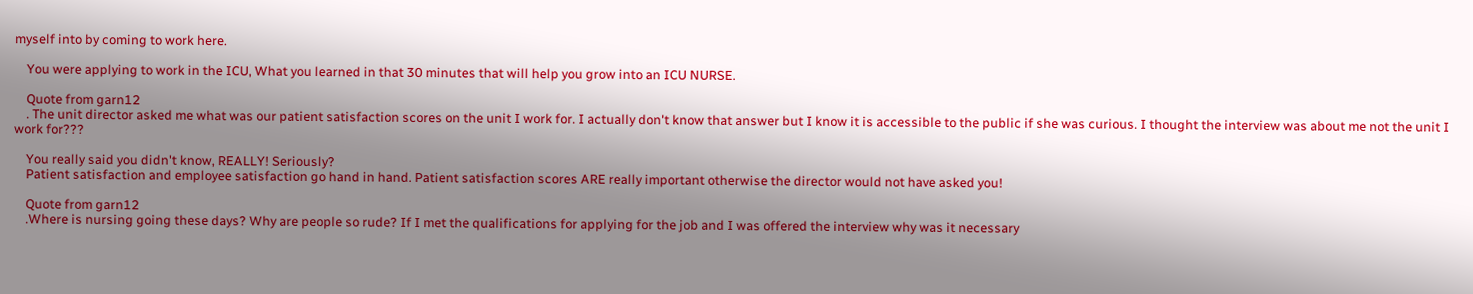myself into by coming to work here.

    You were applying to work in the ICU, What you learned in that 30 minutes that will help you grow into an ICU NURSE.

    Quote from garn12
    . The unit director asked me what was our patient satisfaction scores on the unit I work for. I actually don't know that answer but I know it is accessible to the public if she was curious. I thought the interview was about me not the unit I work for???

    You really said you didn't know, REALLY! Seriously?
    Patient satisfaction and employee satisfaction go hand in hand. Patient satisfaction scores ARE really important otherwise the director would not have asked you!

    Quote from garn12
    .Where is nursing going these days? Why are people so rude? If I met the qualifications for applying for the job and I was offered the interview why was it necessary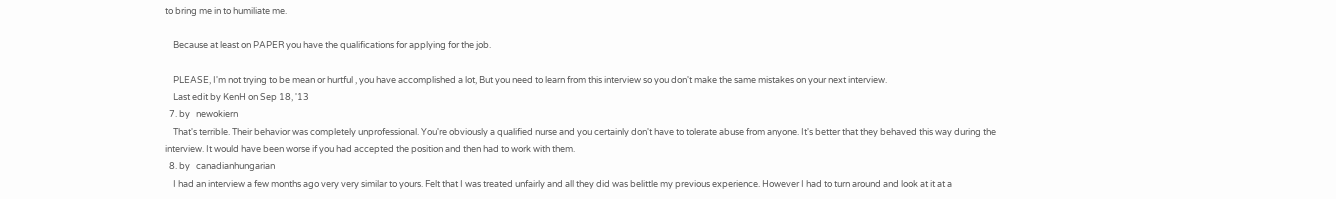to bring me in to humiliate me.

    Because at least on PAPER you have the qualifications for applying for the job.

    PLEASE, I'm not trying to be mean or hurtful , you have accomplished a lot, But you need to learn from this interview so you don't make the same mistakes on your next interview.
    Last edit by KenH on Sep 18, '13
  7. by   newokiern
    That's terrible. Their behavior was completely unprofessional. You're obviously a qualified nurse and you certainly don't have to tolerate abuse from anyone. It's better that they behaved this way during the interview. It would have been worse if you had accepted the position and then had to work with them.
  8. by   canadianhungarian
    I had an interview a few months ago very very similar to yours. Felt that I was treated unfairly and all they did was belittle my previous experience. However I had to turn around and look at it at a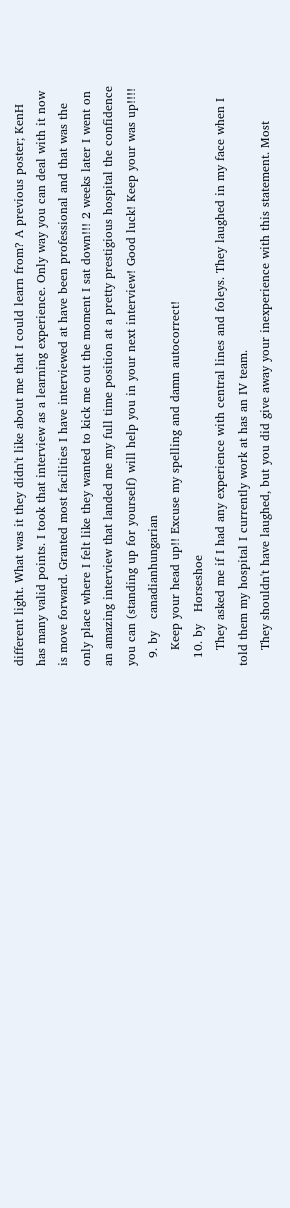different light. What was it they didn't like about me that I could learn from? A previous poster; KenH has many valid points. I took that interview as a learning experience. Only way you can deal with it now is move forward. Granted most facilities I have interviewed at have been professional and that was the only place where I felt like they wanted to kick me out the moment I sat down!!! 2 weeks later I went on an amazing interview that landed me my full time position at a pretty prestigious hospital the confidence you can (standing up for yourself) will help you in your next interview! Good luck! Keep your was up!!!!
  9. by   canadianhungarian
    Keep your head up!! Excuse my spelling and damn autocorrect!
  10. by   Horseshoe
    They asked me if I had any experience with central lines and foleys. They laughed in my face when I told them my hospital I currently work at has an IV team.
    They shouldn't have laughed, but you did give away your inexperience with this statement. Most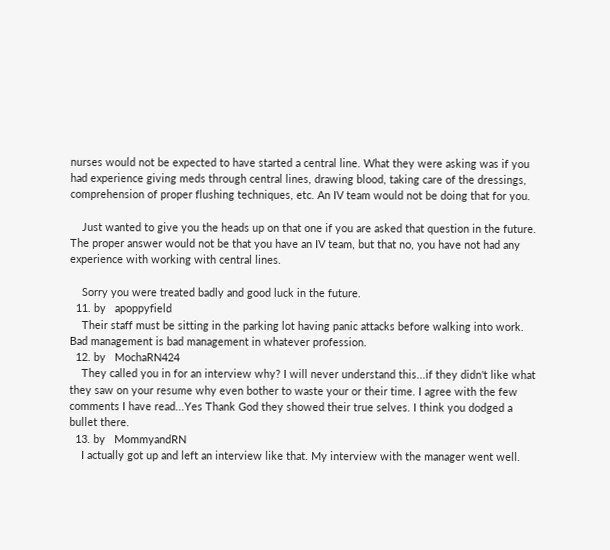nurses would not be expected to have started a central line. What they were asking was if you had experience giving meds through central lines, drawing blood, taking care of the dressings, comprehension of proper flushing techniques, etc. An IV team would not be doing that for you.

    Just wanted to give you the heads up on that one if you are asked that question in the future. The proper answer would not be that you have an IV team, but that no, you have not had any experience with working with central lines.

    Sorry you were treated badly and good luck in the future.
  11. by   apoppyfield
    Their staff must be sitting in the parking lot having panic attacks before walking into work. Bad management is bad management in whatever profession.
  12. by   MochaRN424
    They called you in for an interview why? I will never understand this...if they didn't like what they saw on your resume why even bother to waste your or their time. I agree with the few comments I have read...Yes Thank God they showed their true selves. I think you dodged a bullet there.
  13. by   MommyandRN
    I actually got up and left an interview like that. My interview with the manager went well.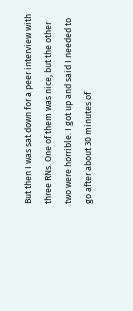But then I was sat down for a peer interview with three RNs. One of them was nice, but the other two were horrible. I got up and said I needed to go after about 30 minutes of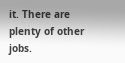it. There are plenty of other jobs.